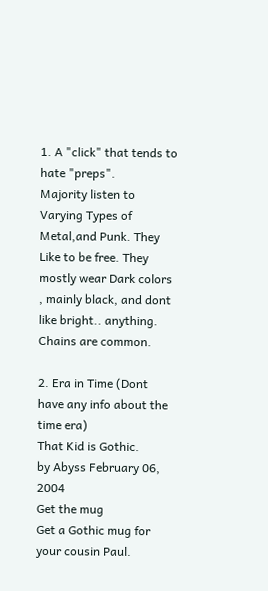1. A "click" that tends to hate "preps".
Majority listen to Varying Types of Metal,and Punk. They Like to be free. They mostly wear Dark colors , mainly black, and dont like bright.. anything. Chains are common.

2. Era in Time (Dont have any info about the time era)
That Kid is Gothic.
by Abyss February 06, 2004
Get the mug
Get a Gothic mug for your cousin Paul.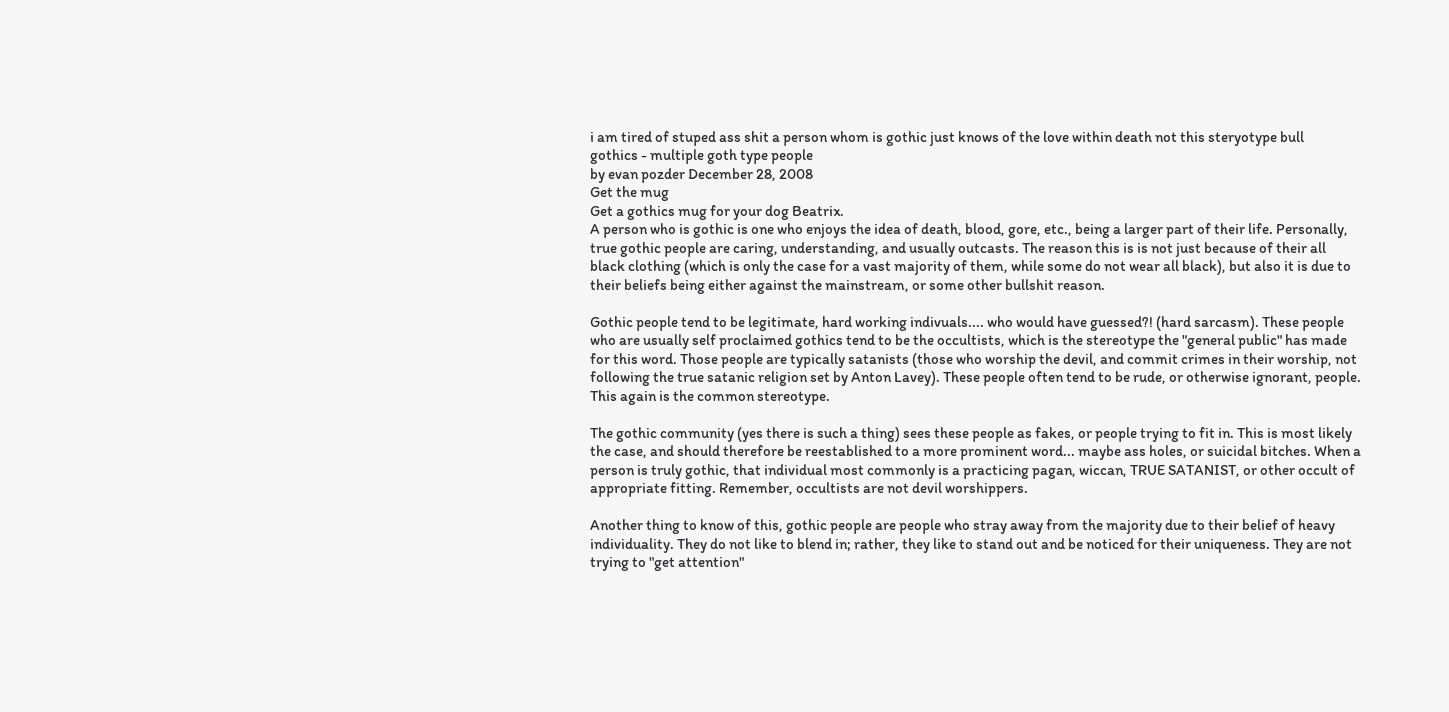i am tired of stuped ass shit a person whom is gothic just knows of the love within death not this steryotype bull
gothics - multiple goth type people
by evan pozder December 28, 2008
Get the mug
Get a gothics mug for your dog Beatrix.
A person who is gothic is one who enjoys the idea of death, blood, gore, etc., being a larger part of their life. Personally, true gothic people are caring, understanding, and usually outcasts. The reason this is is not just because of their all black clothing (which is only the case for a vast majority of them, while some do not wear all black), but also it is due to their beliefs being either against the mainstream, or some other bullshit reason.

Gothic people tend to be legitimate, hard working indivuals.... who would have guessed?! (hard sarcasm). These people who are usually self proclaimed gothics tend to be the occultists, which is the stereotype the "general public" has made for this word. Those people are typically satanists (those who worship the devil, and commit crimes in their worship, not following the true satanic religion set by Anton Lavey). These people often tend to be rude, or otherwise ignorant, people. This again is the common stereotype.

The gothic community (yes there is such a thing) sees these people as fakes, or people trying to fit in. This is most likely the case, and should therefore be reestablished to a more prominent word... maybe ass holes, or suicidal bitches. When a person is truly gothic, that individual most commonly is a practicing pagan, wiccan, TRUE SATANIST, or other occult of appropriate fitting. Remember, occultists are not devil worshippers.

Another thing to know of this, gothic people are people who stray away from the majority due to their belief of heavy individuality. They do not like to blend in; rather, they like to stand out and be noticed for their uniqueness. They are not trying to "get attention"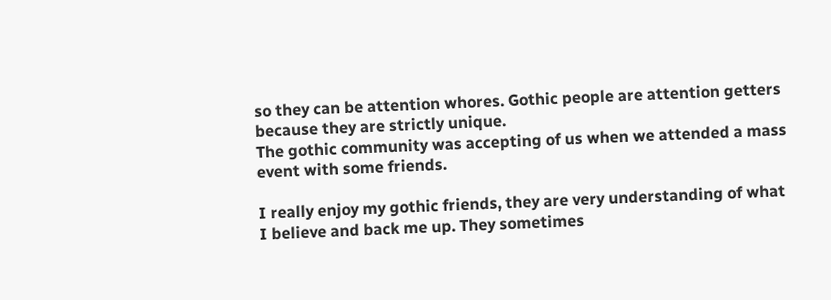so they can be attention whores. Gothic people are attention getters because they are strictly unique.
The gothic community was accepting of us when we attended a mass event with some friends.

I really enjoy my gothic friends, they are very understanding of what I believe and back me up. They sometimes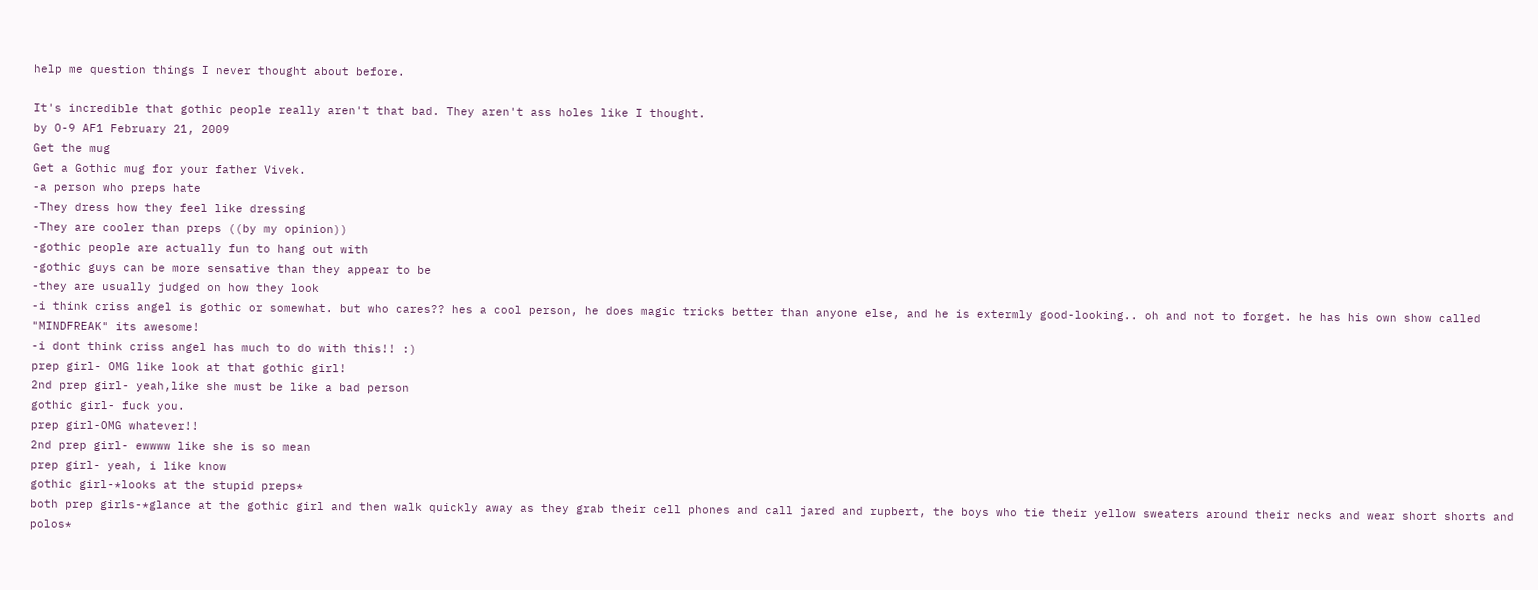help me question things I never thought about before.

It's incredible that gothic people really aren't that bad. They aren't ass holes like I thought.
by O-9 AF1 February 21, 2009
Get the mug
Get a Gothic mug for your father Vivek.
-a person who preps hate
-They dress how they feel like dressing
-They are cooler than preps ((by my opinion))
-gothic people are actually fun to hang out with
-gothic guys can be more sensative than they appear to be
-they are usually judged on how they look
-i think criss angel is gothic or somewhat. but who cares?? hes a cool person, he does magic tricks better than anyone else, and he is extermly good-looking.. oh and not to forget. he has his own show called "MINDFREAK" its awesome!
-i dont think criss angel has much to do with this!! :)
prep girl- OMG like look at that gothic girl!
2nd prep girl- yeah,like she must be like a bad person
gothic girl- fuck you.
prep girl-OMG whatever!!
2nd prep girl- ewwww like she is so mean
prep girl- yeah, i like know
gothic girl-*looks at the stupid preps*
both prep girls-*glance at the gothic girl and then walk quickly away as they grab their cell phones and call jared and rupbert, the boys who tie their yellow sweaters around their necks and wear short shorts and polos*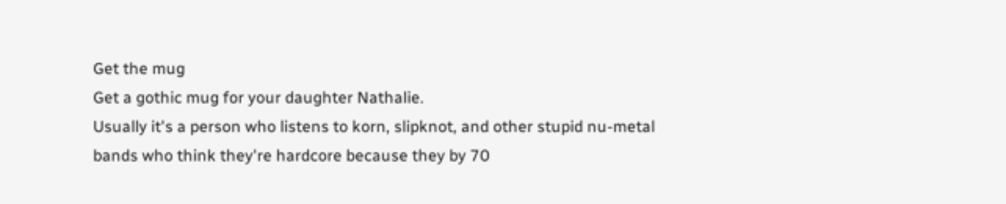Get the mug
Get a gothic mug for your daughter Nathalie.
Usually it's a person who listens to korn, slipknot, and other stupid nu-metal bands who think they're hardcore because they by 70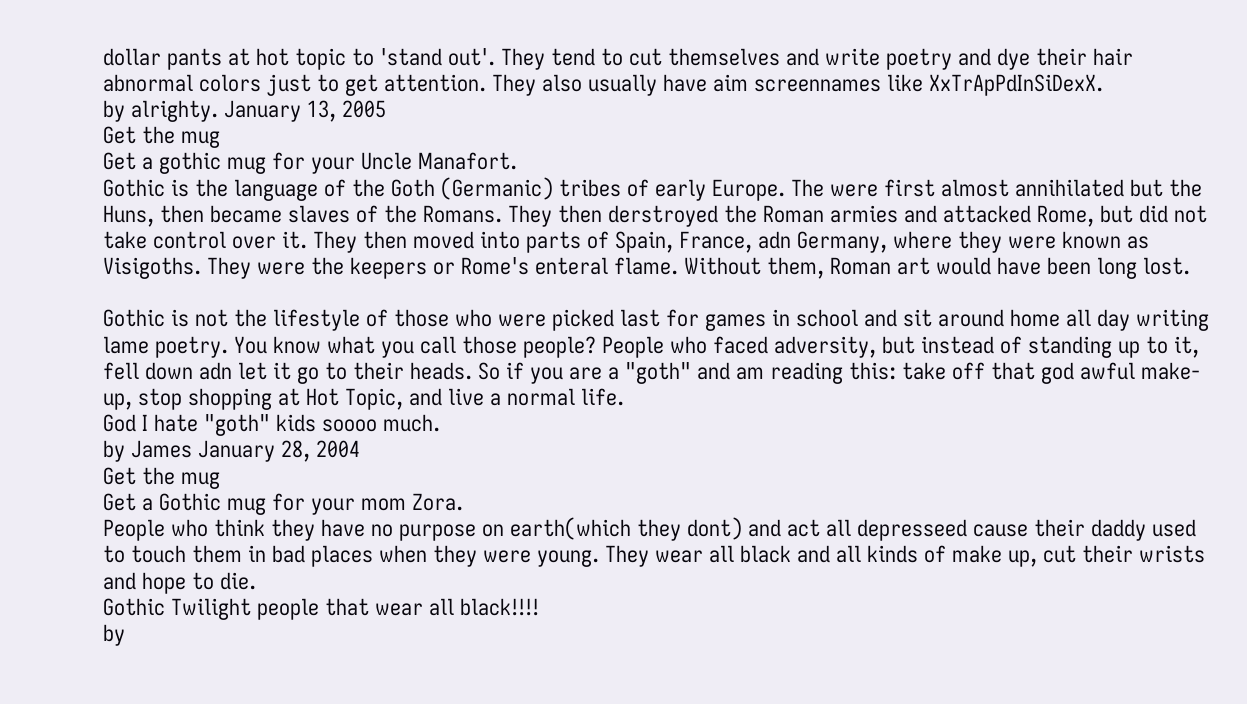dollar pants at hot topic to 'stand out'. They tend to cut themselves and write poetry and dye their hair abnormal colors just to get attention. They also usually have aim screennames like XxTrApPdInSiDexX.
by alrighty. January 13, 2005
Get the mug
Get a gothic mug for your Uncle Manafort.
Gothic is the language of the Goth (Germanic) tribes of early Europe. The were first almost annihilated but the Huns, then became slaves of the Romans. They then derstroyed the Roman armies and attacked Rome, but did not take control over it. They then moved into parts of Spain, France, adn Germany, where they were known as Visigoths. They were the keepers or Rome's enteral flame. Without them, Roman art would have been long lost.

Gothic is not the lifestyle of those who were picked last for games in school and sit around home all day writing lame poetry. You know what you call those people? People who faced adversity, but instead of standing up to it, fell down adn let it go to their heads. So if you are a "goth" and am reading this: take off that god awful make-up, stop shopping at Hot Topic, and live a normal life.
God I hate "goth" kids soooo much.
by James January 28, 2004
Get the mug
Get a Gothic mug for your mom Zora.
People who think they have no purpose on earth(which they dont) and act all depresseed cause their daddy used to touch them in bad places when they were young. They wear all black and all kinds of make up, cut their wrists and hope to die.
Gothic Twilight people that wear all black!!!!
by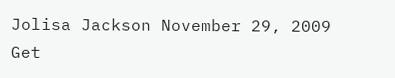Jolisa Jackson November 29, 2009
Get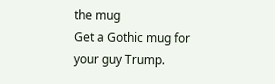the mug
Get a Gothic mug for your guy Trump.